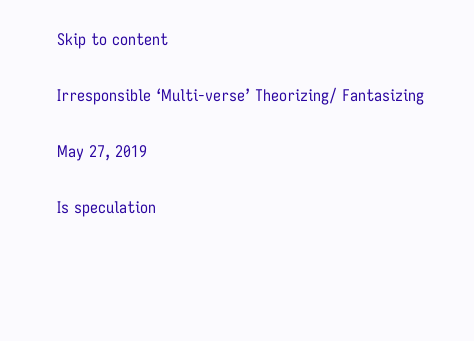Skip to content

Irresponsible ‘Multi-verse’ Theorizing/ Fantasizing

May 27, 2019

Is speculation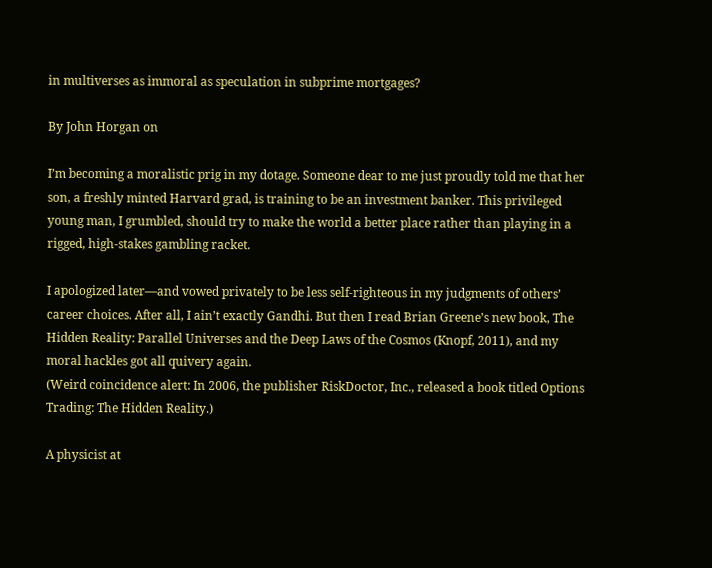in multiverses as immoral as speculation in subprime mortgages?

By John Horgan on

I’m becoming a moralistic prig in my dotage. Someone dear to me just proudly told me that her son, a freshly minted Harvard grad, is training to be an investment banker. This privileged young man, I grumbled, should try to make the world a better place rather than playing in a rigged, high-stakes gambling racket.

I apologized later—and vowed privately to be less self-righteous in my judgments of others’ career choices. After all, I ain’t exactly Gandhi. But then I read Brian Greene’s new book, The Hidden Reality: Parallel Universes and the Deep Laws of the Cosmos (Knopf, 2011), and my moral hackles got all quivery again.
(Weird coincidence alert: In 2006, the publisher RiskDoctor, Inc., released a book titled Options Trading: The Hidden Reality.)

A physicist at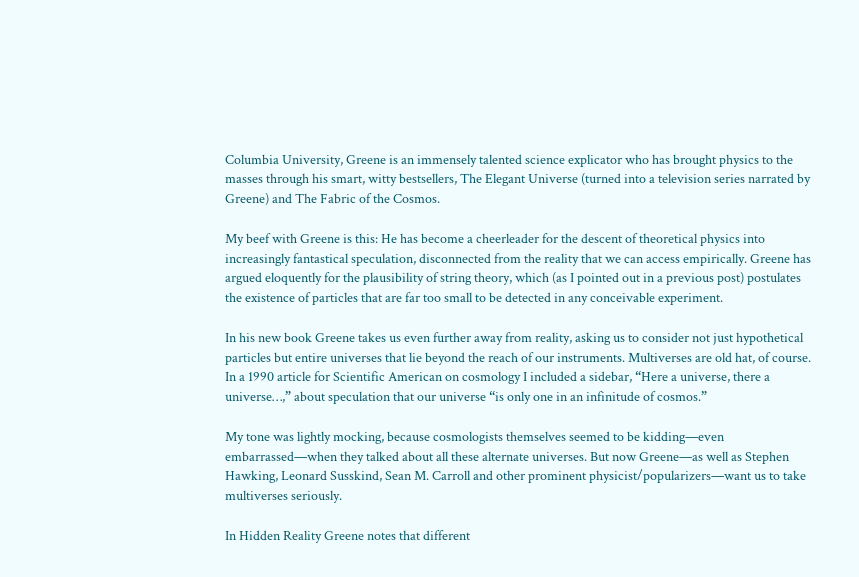Columbia University, Greene is an immensely talented science explicator who has brought physics to the masses through his smart, witty bestsellers, The Elegant Universe (turned into a television series narrated by Greene) and The Fabric of the Cosmos.

My beef with Greene is this: He has become a cheerleader for the descent of theoretical physics into increasingly fantastical speculation, disconnected from the reality that we can access empirically. Greene has argued eloquently for the plausibility of string theory, which (as I pointed out in a previous post) postulates the existence of particles that are far too small to be detected in any conceivable experiment.

In his new book Greene takes us even further away from reality, asking us to consider not just hypothetical particles but entire universes that lie beyond the reach of our instruments. Multiverses are old hat, of course. In a 1990 article for Scientific American on cosmology I included a sidebar, “Here a universe, there a universe…,” about speculation that our universe “is only one in an infinitude of cosmos.”

My tone was lightly mocking, because cosmologists themselves seemed to be kidding—even embarrassed—when they talked about all these alternate universes. But now Greene—as well as Stephen Hawking, Leonard Susskind, Sean M. Carroll and other prominent physicist/popularizers—want us to take multiverses seriously.

In Hidden Reality Greene notes that different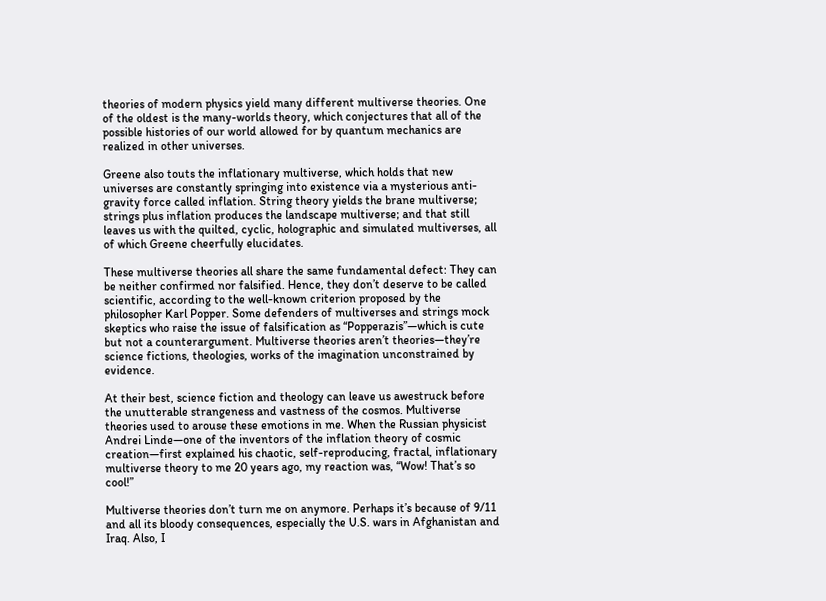theories of modern physics yield many different multiverse theories. One of the oldest is the many-worlds theory, which conjectures that all of the possible histories of our world allowed for by quantum mechanics are realized in other universes.

Greene also touts the inflationary multiverse, which holds that new universes are constantly springing into existence via a mysterious anti-gravity force called inflation. String theory yields the brane multiverse; strings plus inflation produces the landscape multiverse; and that still leaves us with the quilted, cyclic, holographic and simulated multiverses, all of which Greene cheerfully elucidates.

These multiverse theories all share the same fundamental defect: They can be neither confirmed nor falsified. Hence, they don’t deserve to be called scientific, according to the well-known criterion proposed by the philosopher Karl Popper. Some defenders of multiverses and strings mock skeptics who raise the issue of falsification as “Popperazis”—which is cute but not a counterargument. Multiverse theories aren’t theories—they’re science fictions, theologies, works of the imagination unconstrained by evidence.

At their best, science fiction and theology can leave us awestruck before the unutterable strangeness and vastness of the cosmos. Multiverse theories used to arouse these emotions in me. When the Russian physicist Andrei Linde—one of the inventors of the inflation theory of cosmic creation—first explained his chaotic, self-reproducing, fractal, inflationary multiverse theory to me 20 years ago, my reaction was, “Wow! That’s so cool!”

Multiverse theories don’t turn me on anymore. Perhaps it’s because of 9/11 and all its bloody consequences, especially the U.S. wars in Afghanistan and Iraq. Also, I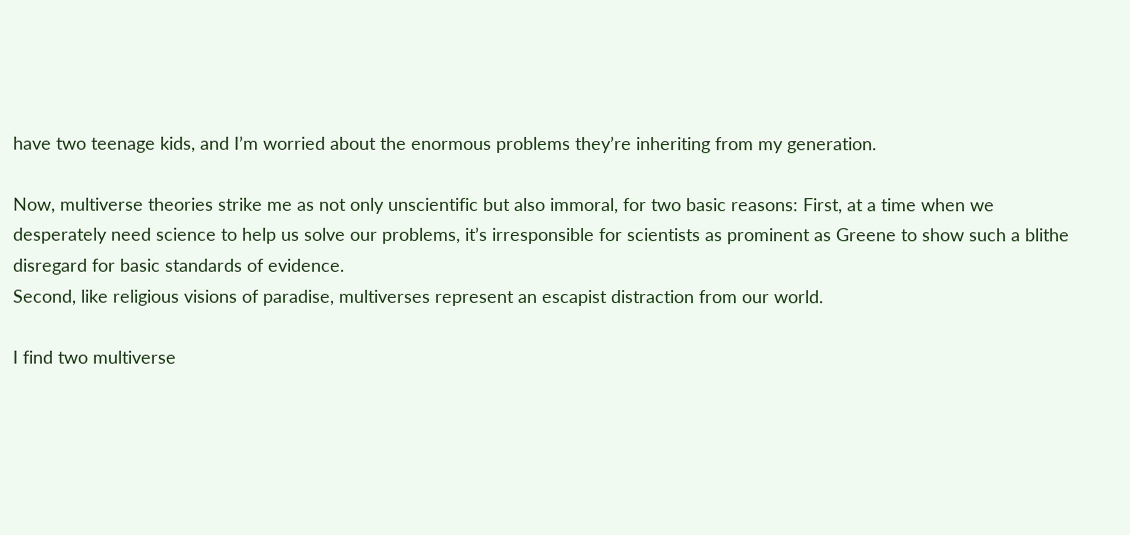have two teenage kids, and I’m worried about the enormous problems they’re inheriting from my generation.

Now, multiverse theories strike me as not only unscientific but also immoral, for two basic reasons: First, at a time when we desperately need science to help us solve our problems, it’s irresponsible for scientists as prominent as Greene to show such a blithe disregard for basic standards of evidence.
Second, like religious visions of paradise, multiverses represent an escapist distraction from our world.

I find two multiverse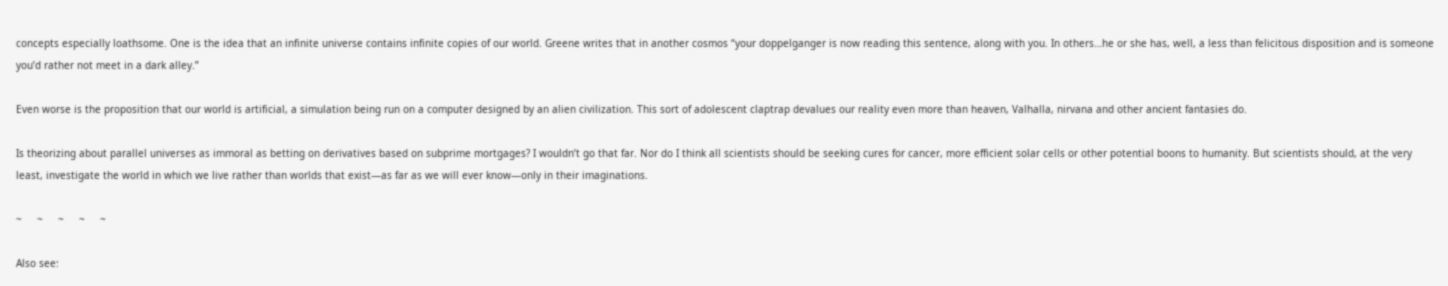concepts especially loathsome. One is the idea that an infinite universe contains infinite copies of our world. Greene writes that in another cosmos “your doppelganger is now reading this sentence, along with you. In others…he or she has, well, a less than felicitous disposition and is someone you’d rather not meet in a dark alley.”

Even worse is the proposition that our world is artificial, a simulation being run on a computer designed by an alien civilization. This sort of adolescent claptrap devalues our reality even more than heaven, Valhalla, nirvana and other ancient fantasies do.

Is theorizing about parallel universes as immoral as betting on derivatives based on subprime mortgages? I wouldn’t go that far. Nor do I think all scientists should be seeking cures for cancer, more efficient solar cells or other potential boons to humanity. But scientists should, at the very least, investigate the world in which we live rather than worlds that exist—as far as we will ever know—only in their imaginations.

~     ~     ~     ~     ~

Also see: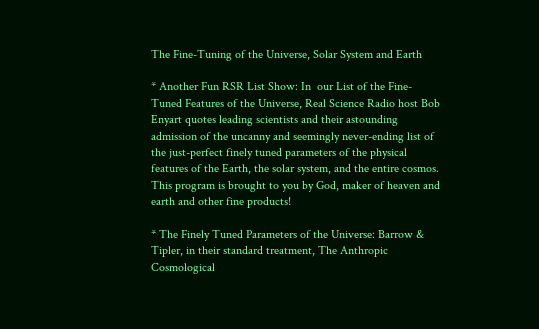The Fine-Tuning of the Universe, Solar System and Earth

* Another Fun RSR List Show: In  our List of the Fine-Tuned Features of the Universe, Real Science Radio host Bob Enyart quotes leading scientists and their astounding admission of the uncanny and seemingly never-ending list of the just-perfect finely tuned parameters of the physical features of the Earth, the solar system, and the entire cosmos. This program is brought to you by God, maker of heaven and earth and other fine products!

* The Finely Tuned Parameters of the Universe: Barrow & Tipler, in their standard treatment, The Anthropic Cosmological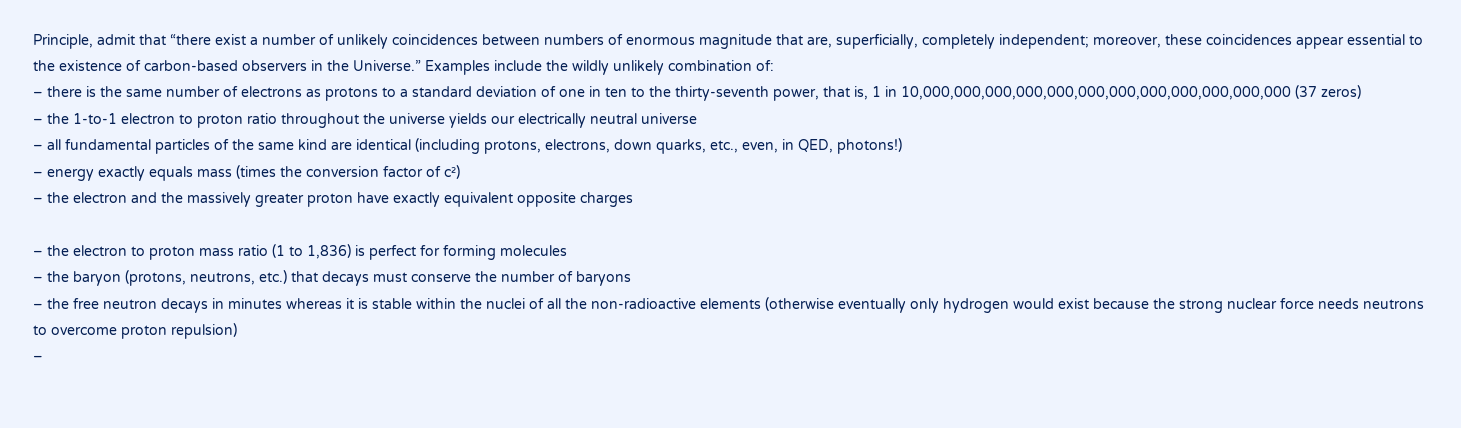Principle, admit that “there exist a number of unlikely coincidences between numbers of enormous magnitude that are, superficially, completely independent; moreover, these coincidences appear essential to the existence of carbon-based observers in the Universe.” Examples include the wildly unlikely combination of:
– there is the same number of electrons as protons to a standard deviation of one in ten to the thirty-seventh power, that is, 1 in 10,000,000,000,000,000,000,000,000,000,000,000,000 (37 zeros)
– the 1-to-1 electron to proton ratio throughout the universe yields our electrically neutral universe
– all fundamental particles of the same kind are identical (including protons, electrons, down quarks, etc., even, in QED, photons!)
– energy exactly equals mass (times the conversion factor of c²)
– the electron and the massively greater proton have exactly equivalent opposite charges

– the electron to proton mass ratio (1 to 1,836) is perfect for forming molecules
– the baryon (protons, neutrons, etc.) that decays must conserve the number of baryons
– the free neutron decays in minutes whereas it is stable within the nuclei of all the non-radioactive elements (otherwise eventually only hydrogen would exist because the strong nuclear force needs neutrons to overcome proton repulsion)
–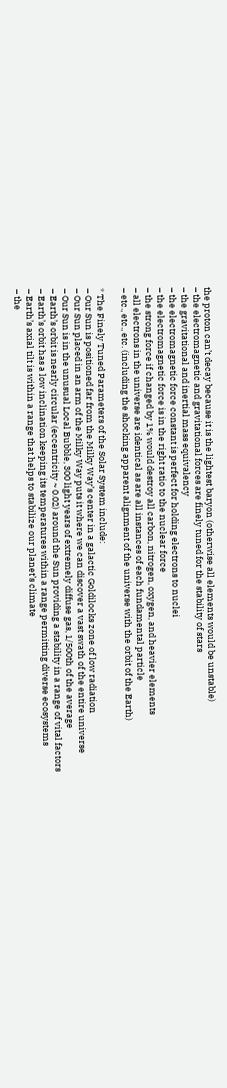the proton can’t decay because it is the lightest baryon (otherwise all elements would be unstable)
– the electromagnetic and gravitational forces are finely tuned for the stability of stars
– the gravitational and inertial mass equivalency
– the electromagnetic force constant is perfect for holding electrons to nuclei
– the electromagnetic force is in the right ratio to the nuclear force
– the strong force if changed by 1% would destroy all carbon, nitrogen, oxygen, and heavier elements
– all electrons in the universe are identical as are all instances of each fundamental particle
– etc., etc., etc. (including the shocking apparent alignment of the universe with the orbit of the Earth)

* The Finely Tuned Parameters of the Solar System include:
– Our Sun is positioned far from the Milky Way’s center in a galactic Goldilocks zone of low radiation
– Our Sun placed in an arm of the Milky Way puts it where we can discover a vast swath of the entire universe
– Our Sun is in the unusual Local Bubble, 300 light years of extremely diffuse gas, 1/500th of the average
– Earth’s orbit is nearly circular (eccentricity ~ 0.02) around the Sun providing a stability in a range of vital factors
– Earth’s orbit has a low inclination keeping its temperatures within a range permitting diverse ecosystems
– Earth’s axial tilt is within a range that helps to stabilize our planet’s climate
– the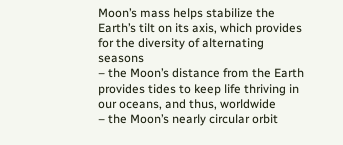Moon’s mass helps stabilize the Earth’s tilt on its axis, which provides for the diversity of alternating seasons
– the Moon’s distance from the Earth provides tides to keep life thriving in our oceans, and thus, worldwide
– the Moon’s nearly circular orbit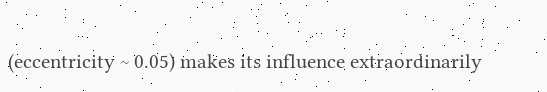(eccentricity ~ 0.05) makes its influence extraordinarily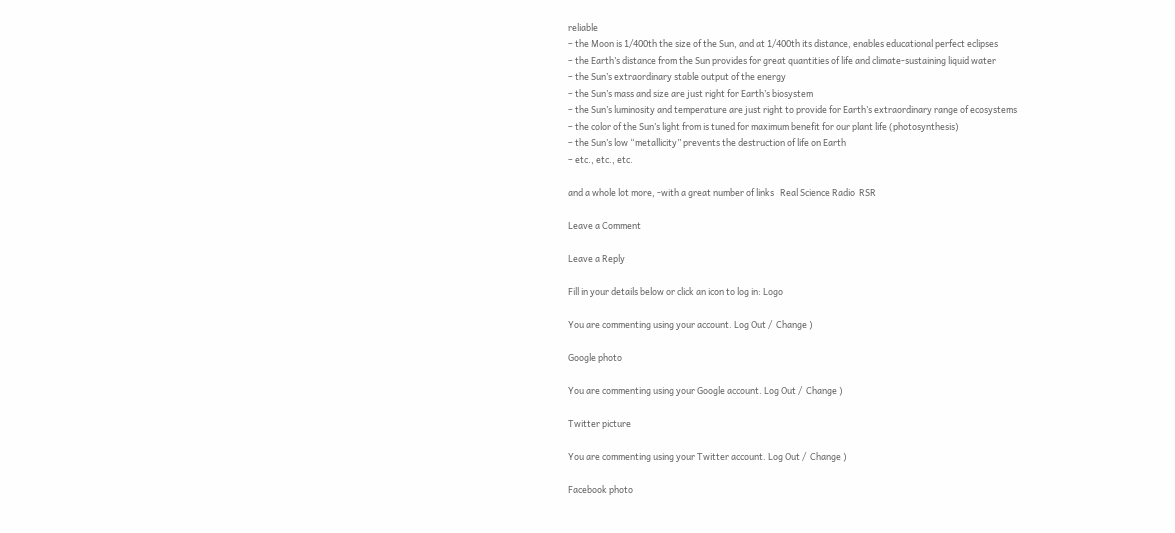reliable
– the Moon is 1/400th the size of the Sun, and at 1/400th its distance, enables educational perfect eclipses
– the Earth’s distance from the Sun provides for great quantities of life and climate-sustaining liquid water
– the Sun’s extraordinary stable output of the energy
– the Sun’s mass and size are just right for Earth’s biosystem
– the Sun’s luminosity and temperature are just right to provide for Earth’s extraordinary range of ecosystems
– the color of the Sun’s light from is tuned for maximum benefit for our plant life (photosynthesis)
– the Sun’s low “metallicity” prevents the destruction of life on Earth
– etc., etc., etc.

and a whole lot more, -with a great number of links   Real Science Radio  RSR

Leave a Comment

Leave a Reply

Fill in your details below or click an icon to log in: Logo

You are commenting using your account. Log Out /  Change )

Google photo

You are commenting using your Google account. Log Out /  Change )

Twitter picture

You are commenting using your Twitter account. Log Out /  Change )

Facebook photo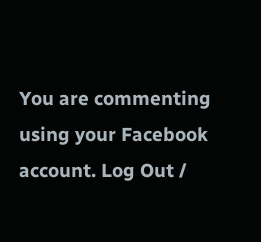You are commenting using your Facebook account. Log Out /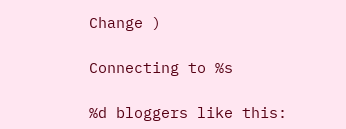Change )

Connecting to %s

%d bloggers like this: